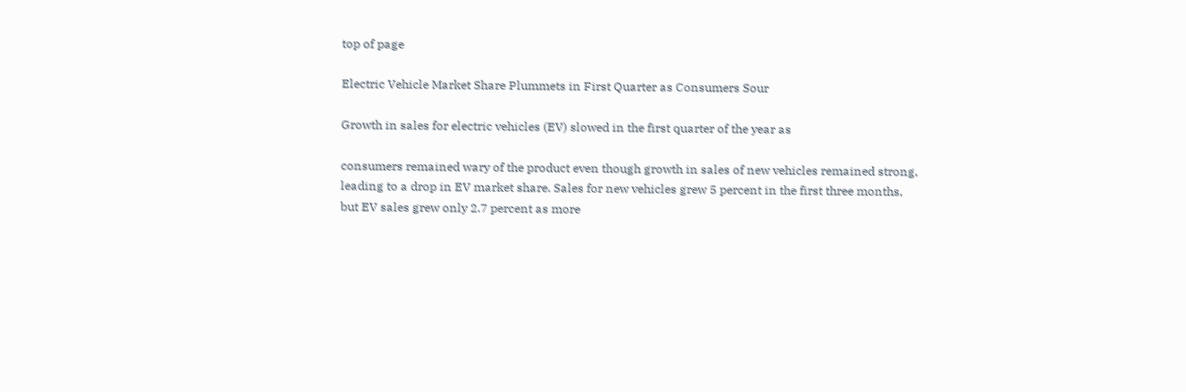top of page

Electric Vehicle Market Share Plummets in First Quarter as Consumers Sour

Growth in sales for electric vehicles (EV) slowed in the first quarter of the year as

consumers remained wary of the product even though growth in sales of new vehicles remained strong, leading to a drop in EV market share. Sales for new vehicles grew 5 percent in the first three months, but EV sales grew only 2.7 percent as more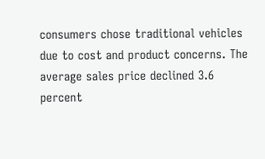consumers chose traditional vehicles due to cost and product concerns. The average sales price declined 3.6 percent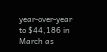year-over-year to $44,186 in March as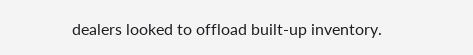dealers looked to offload built-up inventory.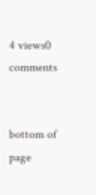4 views0 comments


bottom of page